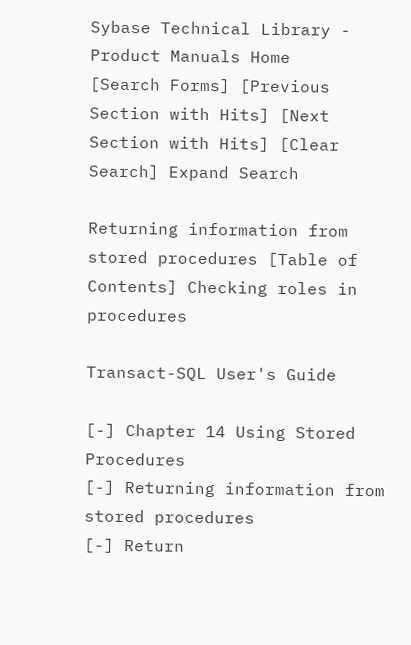Sybase Technical Library - Product Manuals Home
[Search Forms] [Previous Section with Hits] [Next Section with Hits] [Clear Search] Expand Search

Returning information from stored procedures [Table of Contents] Checking roles in procedures

Transact-SQL User's Guide

[-] Chapter 14 Using Stored Procedures
[-] Returning information from stored procedures
[-] Return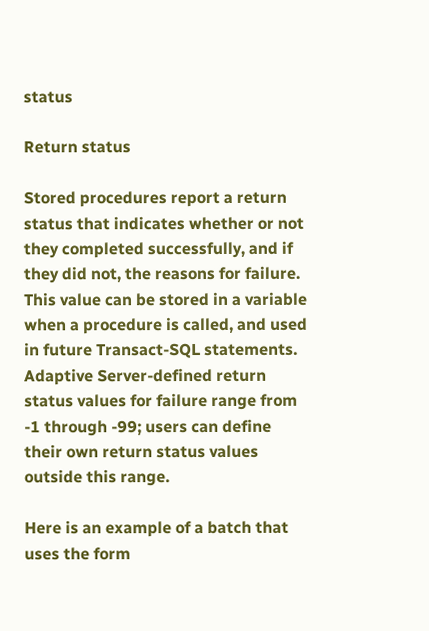status

Return status

Stored procedures report a return status that indicates whether or not they completed successfully, and if they did not, the reasons for failure. This value can be stored in a variable when a procedure is called, and used in future Transact-SQL statements. Adaptive Server-defined return status values for failure range from -1 through -99; users can define their own return status values outside this range.

Here is an example of a batch that uses the form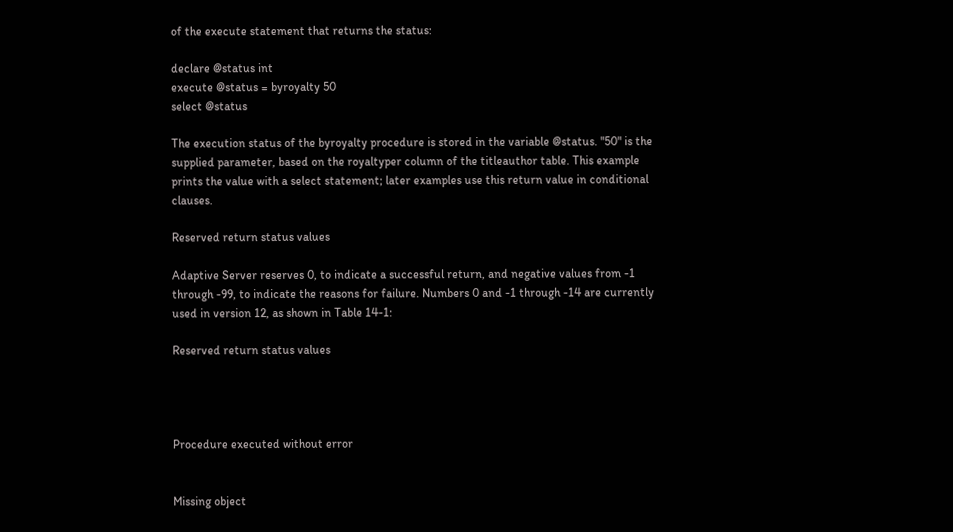of the execute statement that returns the status:

declare @status int
execute @status = byroyalty 50
select @status

The execution status of the byroyalty procedure is stored in the variable @status. "50" is the supplied parameter, based on the royaltyper column of the titleauthor table. This example prints the value with a select statement; later examples use this return value in conditional clauses.

Reserved return status values

Adaptive Server reserves 0, to indicate a successful return, and negative values from -1 through -99, to indicate the reasons for failure. Numbers 0 and -1 through -14 are currently used in version 12, as shown in Table 14-1:

Reserved return status values




Procedure executed without error


Missing object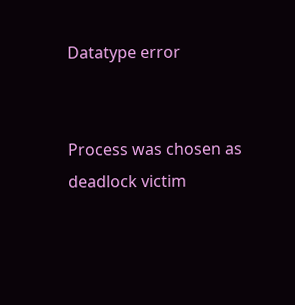Datatype error


Process was chosen as deadlock victim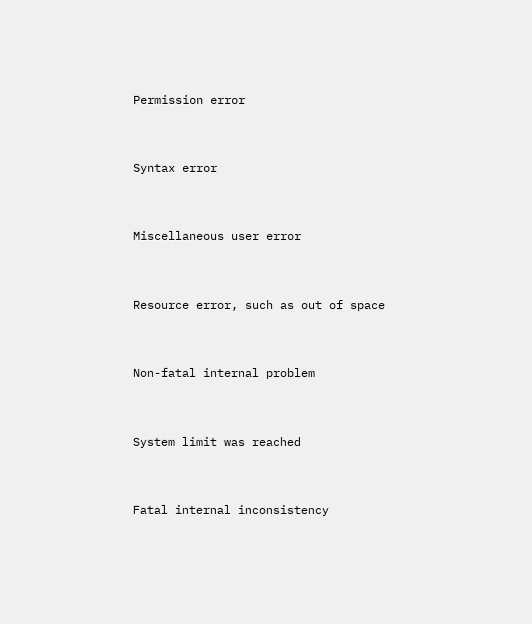Permission error


Syntax error


Miscellaneous user error


Resource error, such as out of space


Non-fatal internal problem


System limit was reached


Fatal internal inconsistency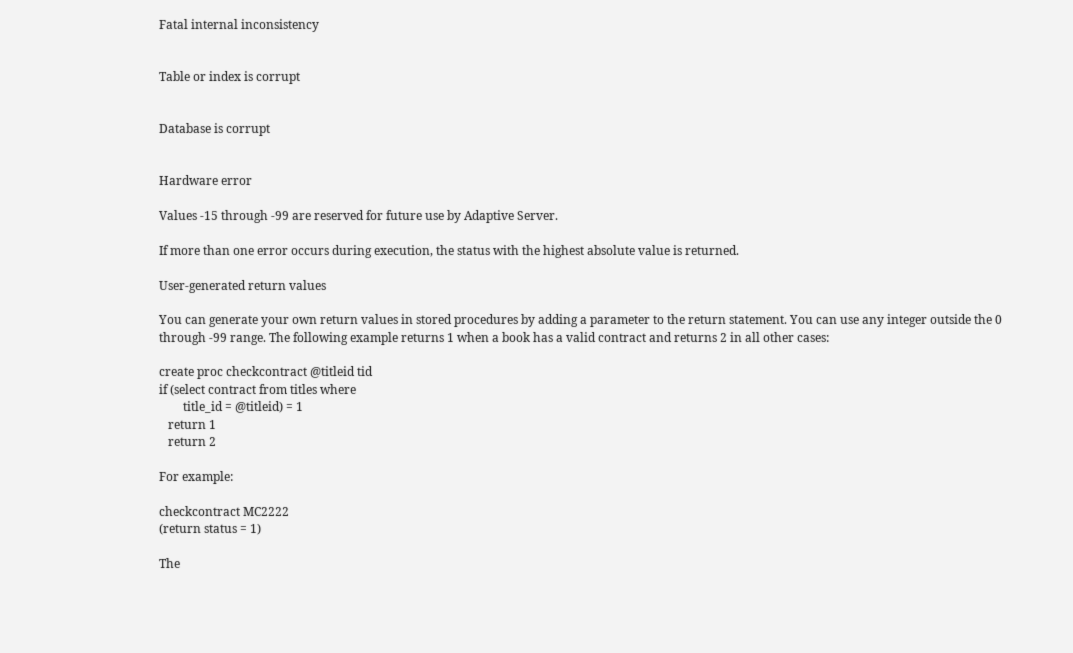Fatal internal inconsistency


Table or index is corrupt


Database is corrupt


Hardware error

Values -15 through -99 are reserved for future use by Adaptive Server.

If more than one error occurs during execution, the status with the highest absolute value is returned.

User-generated return values

You can generate your own return values in stored procedures by adding a parameter to the return statement. You can use any integer outside the 0 through -99 range. The following example returns 1 when a book has a valid contract and returns 2 in all other cases:

create proc checkcontract @titleid tid
if (select contract from titles where
        title_id = @titleid) = 1
   return 1
   return 2

For example:

checkcontract MC2222
(return status = 1)

The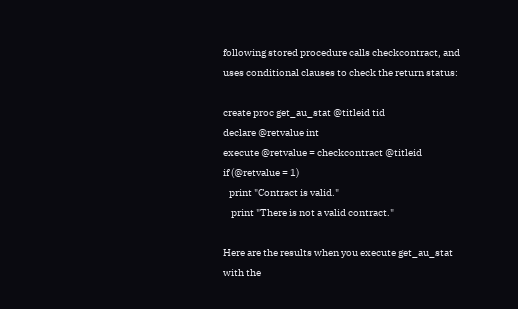following stored procedure calls checkcontract, and uses conditional clauses to check the return status:

create proc get_au_stat @titleid tid
declare @retvalue int
execute @retvalue = checkcontract @titleid
if (@retvalue = 1)
   print "Contract is valid."
    print "There is not a valid contract."

Here are the results when you execute get_au_stat with the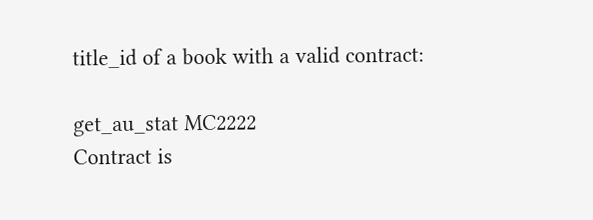title_id of a book with a valid contract:

get_au_stat MC2222
Contract is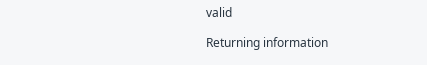valid

Returning information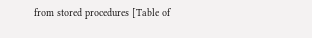from stored procedures [Table of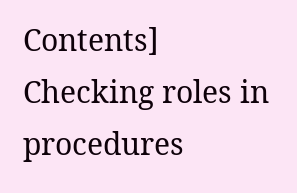Contents] Checking roles in procedures